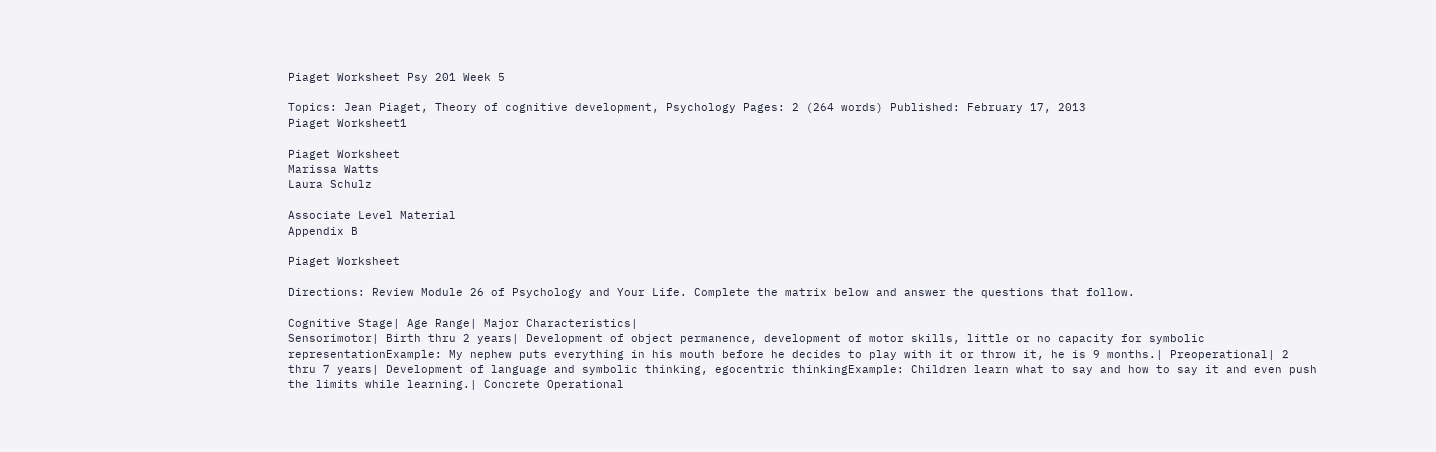Piaget Worksheet Psy 201 Week 5

Topics: Jean Piaget, Theory of cognitive development, Psychology Pages: 2 (264 words) Published: February 17, 2013
Piaget Worksheet1

Piaget Worksheet
Marissa Watts
Laura Schulz

Associate Level Material
Appendix B

Piaget Worksheet

Directions: Review Module 26 of Psychology and Your Life. Complete the matrix below and answer the questions that follow.

Cognitive Stage| Age Range| Major Characteristics|
Sensorimotor| Birth thru 2 years| Development of object permanence, development of motor skills, little or no capacity for symbolic representationExample: My nephew puts everything in his mouth before he decides to play with it or throw it, he is 9 months.| Preoperational| 2 thru 7 years| Development of language and symbolic thinking, egocentric thinkingExample: Children learn what to say and how to say it and even push the limits while learning.| Concrete Operational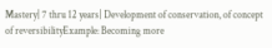Mastery| 7 thru 12 years| Development of conservation, of concept of reversibilityExample: Becoming more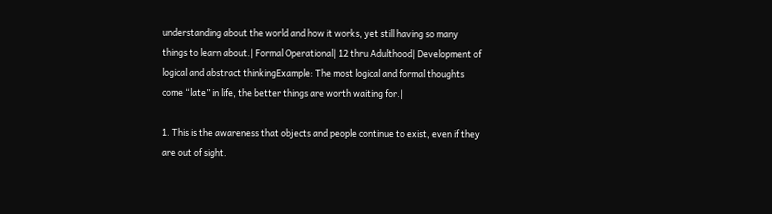understanding about the world and how it works, yet still having so many things to learn about.| Formal Operational| 12 thru Adulthood| Development of logical and abstract thinkingExample: The most logical and formal thoughts come “late” in life, the better things are worth waiting for.|

1. This is the awareness that objects and people continue to exist, even if they are out of sight.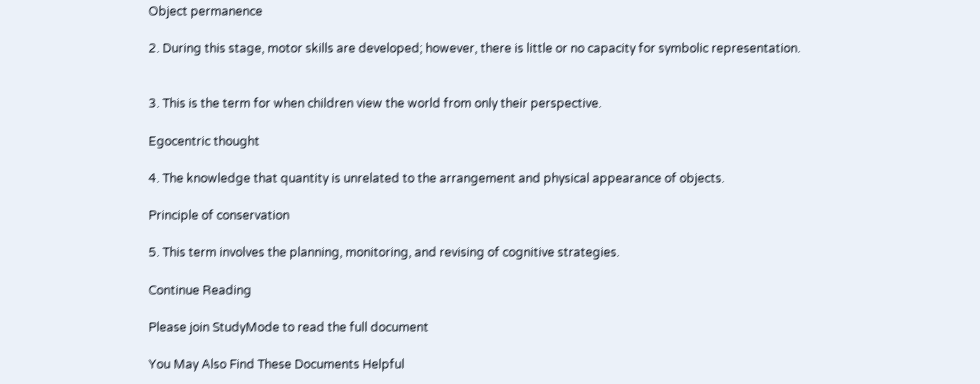Object permanence

2. During this stage, motor skills are developed; however, there is little or no capacity for symbolic representation.


3. This is the term for when children view the world from only their perspective.

Egocentric thought

4. The knowledge that quantity is unrelated to the arrangement and physical appearance of objects.

Principle of conservation

5. This term involves the planning, monitoring, and revising of cognitive strategies.

Continue Reading

Please join StudyMode to read the full document

You May Also Find These Documents Helpful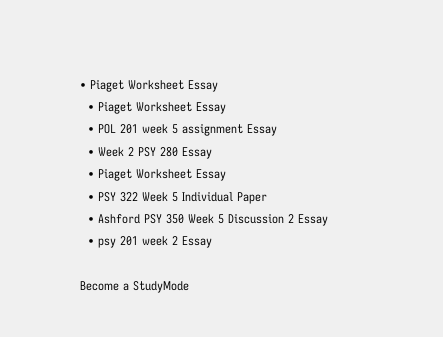• Piaget Worksheet Essay
  • Piaget Worksheet Essay
  • POL 201 week 5 assignment Essay
  • Week 2 PSY 280 Essay
  • Piaget Worksheet Essay
  • PSY 322 Week 5 Individual Paper
  • Ashford PSY 350 Week 5 Discussion 2 Essay
  • psy 201 week 2 Essay

Become a StudyMode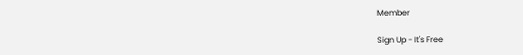Member

Sign Up - It's Free